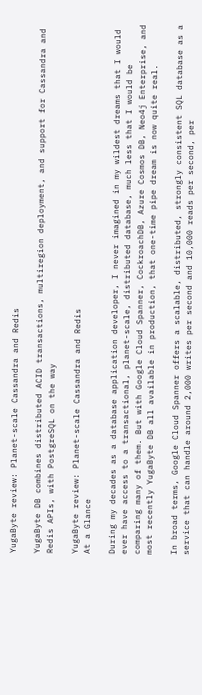YugaByte review: Planet-scale Cassandra and Redis

YugaByte DB combines distributed ACID transactions, multiregion deployment, and support for Cassandra and Redis APIs, with PostgreSQL on the way

YugaByte review: Planet-scale Cassandra and Redis
At a Glance

During my decades as a database application developer, I never imagined in my wildest dreams that I would ever have access to a transactional, planet-scale, distributed database, much less that I would be comparing many of them. But with Google Cloud Spanner, CockroachDB, Azure Cosmos DB, Neo4j Enterprise, and most recently YugaByte DB all available in production, that one-time pipe dream is now quite real.

In broad terms, Google Cloud Spanner offers a scalable, distributed, strongly consistent SQL database as a service that can handle around 2,000 writes per second and 10,000 reads per second, per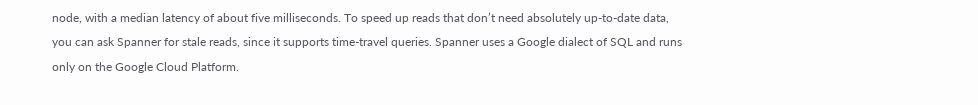node, with a median latency of about five milliseconds. To speed up reads that don’t need absolutely up-to-date data, you can ask Spanner for stale reads, since it supports time-travel queries. Spanner uses a Google dialect of SQL and runs only on the Google Cloud Platform.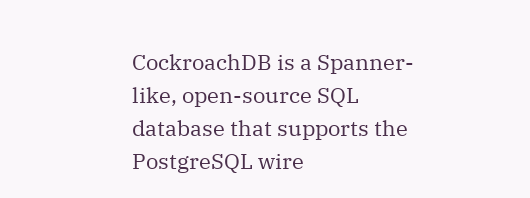CockroachDB is a Spanner-like, open-source SQL database that supports the PostgreSQL wire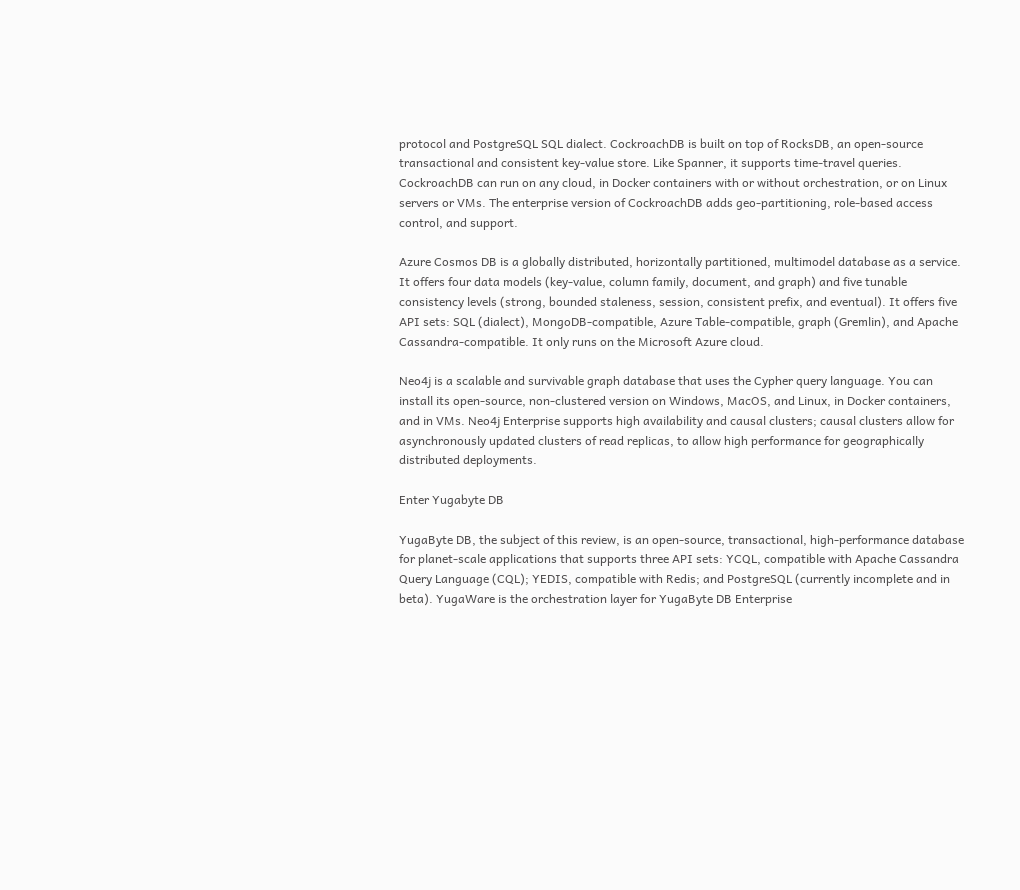protocol and PostgreSQL SQL dialect. CockroachDB is built on top of RocksDB, an open-source transactional and consistent key-value store. Like Spanner, it supports time-travel queries. CockroachDB can run on any cloud, in Docker containers with or without orchestration, or on Linux servers or VMs. The enterprise version of CockroachDB adds geo-partitioning, role-based access control, and support.

Azure Cosmos DB is a globally distributed, horizontally partitioned, multimodel database as a service. It offers four data models (key-value, column family, document, and graph) and five tunable consistency levels (strong, bounded staleness, session, consistent prefix, and eventual). It offers five API sets: SQL (dialect), MongoDB-compatible, Azure Table-compatible, graph (Gremlin), and Apache Cassandra-compatible. It only runs on the Microsoft Azure cloud.

Neo4j is a scalable and survivable graph database that uses the Cypher query language. You can install its open-source, non-clustered version on Windows, MacOS, and Linux, in Docker containers, and in VMs. Neo4j Enterprise supports high availability and causal clusters; causal clusters allow for asynchronously updated clusters of read replicas, to allow high performance for geographically distributed deployments.

Enter Yugabyte DB

YugaByte DB, the subject of this review, is an open-source, transactional, high-performance database for planet-scale applications that supports three API sets: YCQL, compatible with Apache Cassandra Query Language (CQL); YEDIS, compatible with Redis; and PostgreSQL (currently incomplete and in beta). YugaWare is the orchestration layer for YugaByte DB Enterprise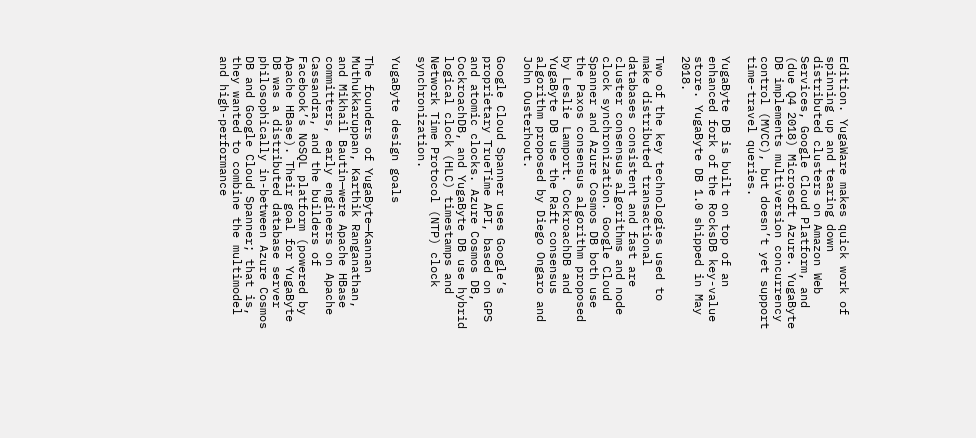Edition. YugaWare makes quick work of spinning up and tearing down distributed clusters on Amazon Web Services, Google Cloud Platform, and (due Q4 2018) Microsoft Azure. YugaByte DB implements multiversion concurrency control (MVCC), but doesn’t yet support time-travel queries.

YugaByte DB is built on top of an enhanced fork of the RocksDB key-value store. YugaByte DB 1.0 shipped in May 2018.

Two of the key technologies used to make distributed transactional databases consistent and fast are cluster consensus algorithms and node clock synchronization. Google Cloud Spanner and Azure Cosmos DB both use the Paxos consensus algorithm proposed by Leslie Lamport. CockroachDB and YugaByte DB use the Raft consensus algorithm proposed by Diego Ongaro and John Ousterhout.

Google Cloud Spanner uses Google’s proprietary TrueTime API, based on GPS and atomic clocks. Azure Cosmos DB, CockroachDB, and YugaByte DB use hybrid logical clock (HLC) timestamps and Network Time Protocol (NTP) clock synchronization.

YugaByte design goals

The founders of YugaByte—Kannan Muthukkaruppan, Karthik Ranganathan, and Mikhail Bautin—were Apache HBase committers, early engineers on Apache Cassandra, and the builders of Facebook’s NoSQL platform (powered by Apache HBase). Their goal for YugaByte DB was a distributed database server philosophically in-between Azure Cosmos DB and Google Cloud Spanner; that is, they wanted to combine the multimodel and high-performance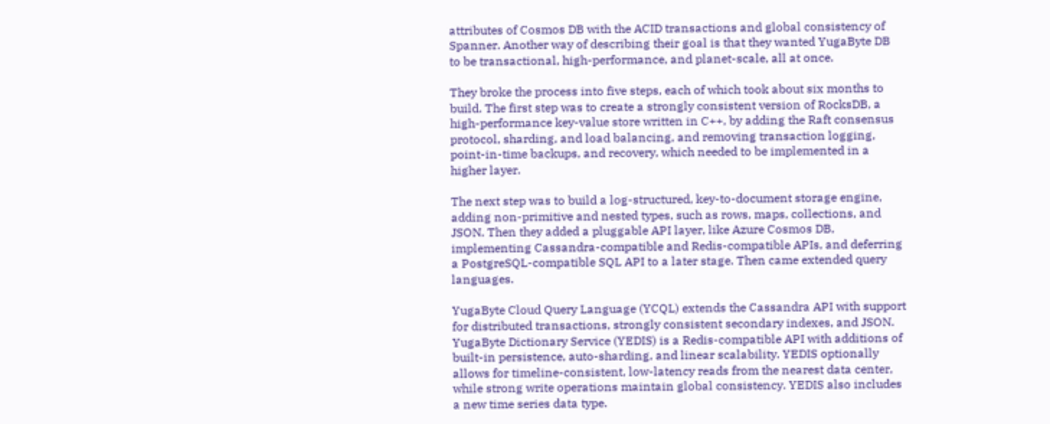attributes of Cosmos DB with the ACID transactions and global consistency of Spanner. Another way of describing their goal is that they wanted YugaByte DB to be transactional, high-performance, and planet-scale, all at once.

They broke the process into five steps, each of which took about six months to build. The first step was to create a strongly consistent version of RocksDB, a high-performance key-value store written in C++, by adding the Raft consensus protocol, sharding, and load balancing, and removing transaction logging, point-in-time backups, and recovery, which needed to be implemented in a higher layer.

The next step was to build a log-structured, key-to-document storage engine, adding non-primitive and nested types, such as rows, maps, collections, and JSON. Then they added a pluggable API layer, like Azure Cosmos DB, implementing Cassandra-compatible and Redis-compatible APIs, and deferring a PostgreSQL-compatible SQL API to a later stage. Then came extended query languages.

YugaByte Cloud Query Language (YCQL) extends the Cassandra API with support for distributed transactions, strongly consistent secondary indexes, and JSON. YugaByte Dictionary Service (YEDIS) is a Redis-compatible API with additions of built-in persistence, auto-sharding, and linear scalability. YEDIS optionally allows for timeline-consistent, low-latency reads from the nearest data center, while strong write operations maintain global consistency. YEDIS also includes a new time series data type.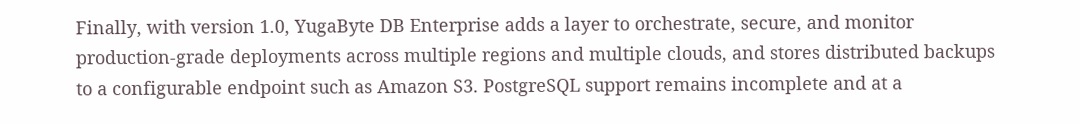Finally, with version 1.0, YugaByte DB Enterprise adds a layer to orchestrate, secure, and monitor production-grade deployments across multiple regions and multiple clouds, and stores distributed backups to a configurable endpoint such as Amazon S3. PostgreSQL support remains incomplete and at a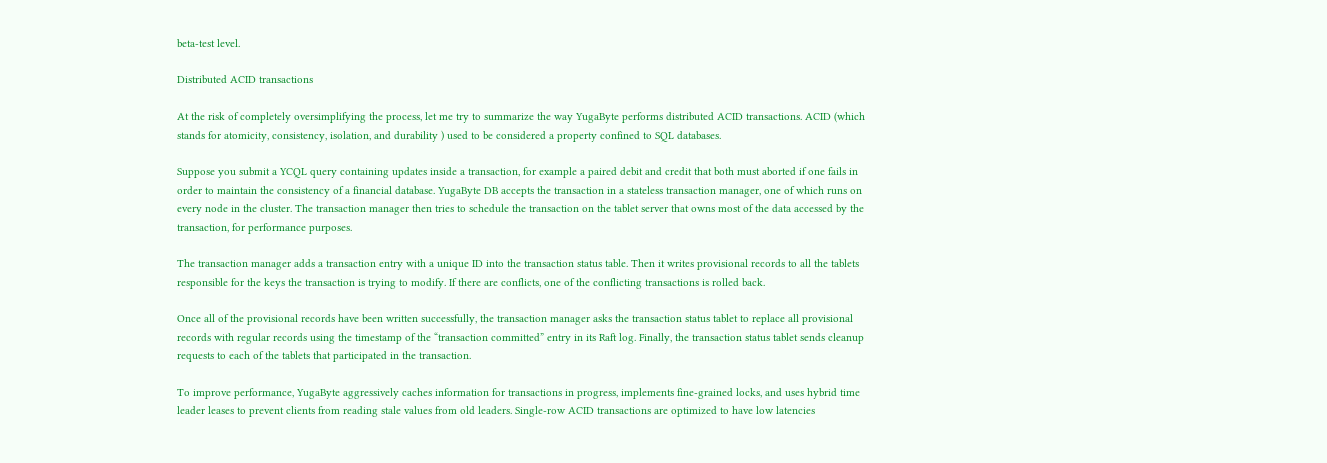beta-test level.

Distributed ACID transactions

At the risk of completely oversimplifying the process, let me try to summarize the way YugaByte performs distributed ACID transactions. ACID (which stands for atomicity, consistency, isolation, and durability ) used to be considered a property confined to SQL databases.

Suppose you submit a YCQL query containing updates inside a transaction, for example a paired debit and credit that both must aborted if one fails in order to maintain the consistency of a financial database. YugaByte DB accepts the transaction in a stateless transaction manager, one of which runs on every node in the cluster. The transaction manager then tries to schedule the transaction on the tablet server that owns most of the data accessed by the transaction, for performance purposes.

The transaction manager adds a transaction entry with a unique ID into the transaction status table. Then it writes provisional records to all the tablets responsible for the keys the transaction is trying to modify. If there are conflicts, one of the conflicting transactions is rolled back.

Once all of the provisional records have been written successfully, the transaction manager asks the transaction status tablet to replace all provisional records with regular records using the timestamp of the “transaction committed” entry in its Raft log. Finally, the transaction status tablet sends cleanup requests to each of the tablets that participated in the transaction.

To improve performance, YugaByte aggressively caches information for transactions in progress, implements fine-grained locks, and uses hybrid time leader leases to prevent clients from reading stale values from old leaders. Single-row ACID transactions are optimized to have low latencies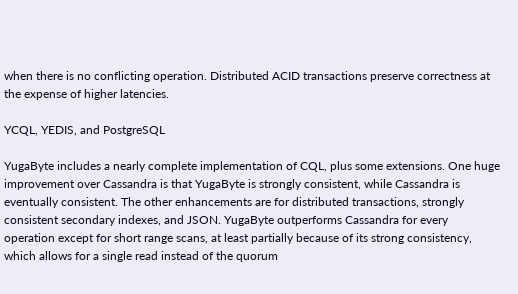when there is no conflicting operation. Distributed ACID transactions preserve correctness at the expense of higher latencies.

YCQL, YEDIS, and PostgreSQL

YugaByte includes a nearly complete implementation of CQL, plus some extensions. One huge improvement over Cassandra is that YugaByte is strongly consistent, while Cassandra is eventually consistent. The other enhancements are for distributed transactions, strongly consistent secondary indexes, and JSON. YugaByte outperforms Cassandra for every operation except for short range scans, at least partially because of its strong consistency, which allows for a single read instead of the quorum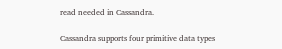read needed in Cassandra.

Cassandra supports four primitive data types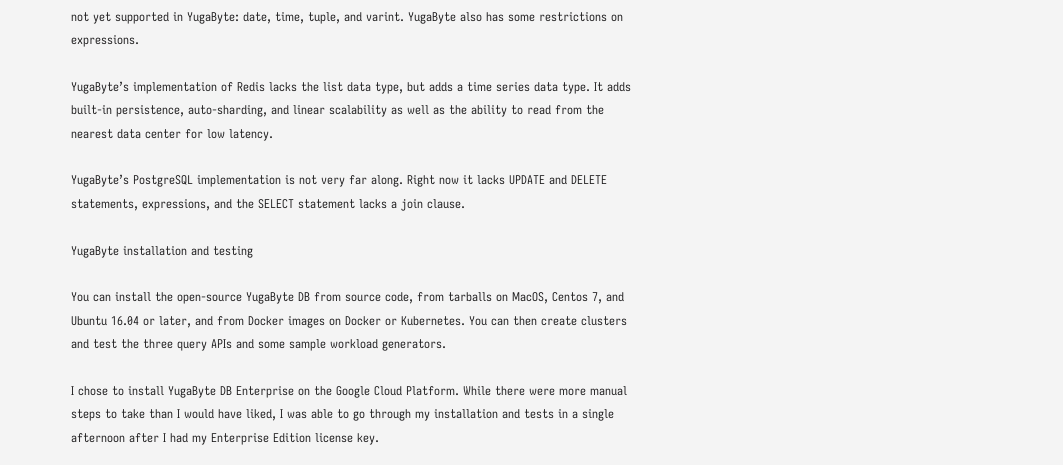not yet supported in YugaByte: date, time, tuple, and varint. YugaByte also has some restrictions on expressions.

YugaByte’s implementation of Redis lacks the list data type, but adds a time series data type. It adds built-in persistence, auto-sharding, and linear scalability as well as the ability to read from the nearest data center for low latency.

YugaByte’s PostgreSQL implementation is not very far along. Right now it lacks UPDATE and DELETE statements, expressions, and the SELECT statement lacks a join clause.

YugaByte installation and testing

You can install the open-source YugaByte DB from source code, from tarballs on MacOS, Centos 7, and Ubuntu 16.04 or later, and from Docker images on Docker or Kubernetes. You can then create clusters and test the three query APIs and some sample workload generators.

I chose to install YugaByte DB Enterprise on the Google Cloud Platform. While there were more manual steps to take than I would have liked, I was able to go through my installation and tests in a single afternoon after I had my Enterprise Edition license key.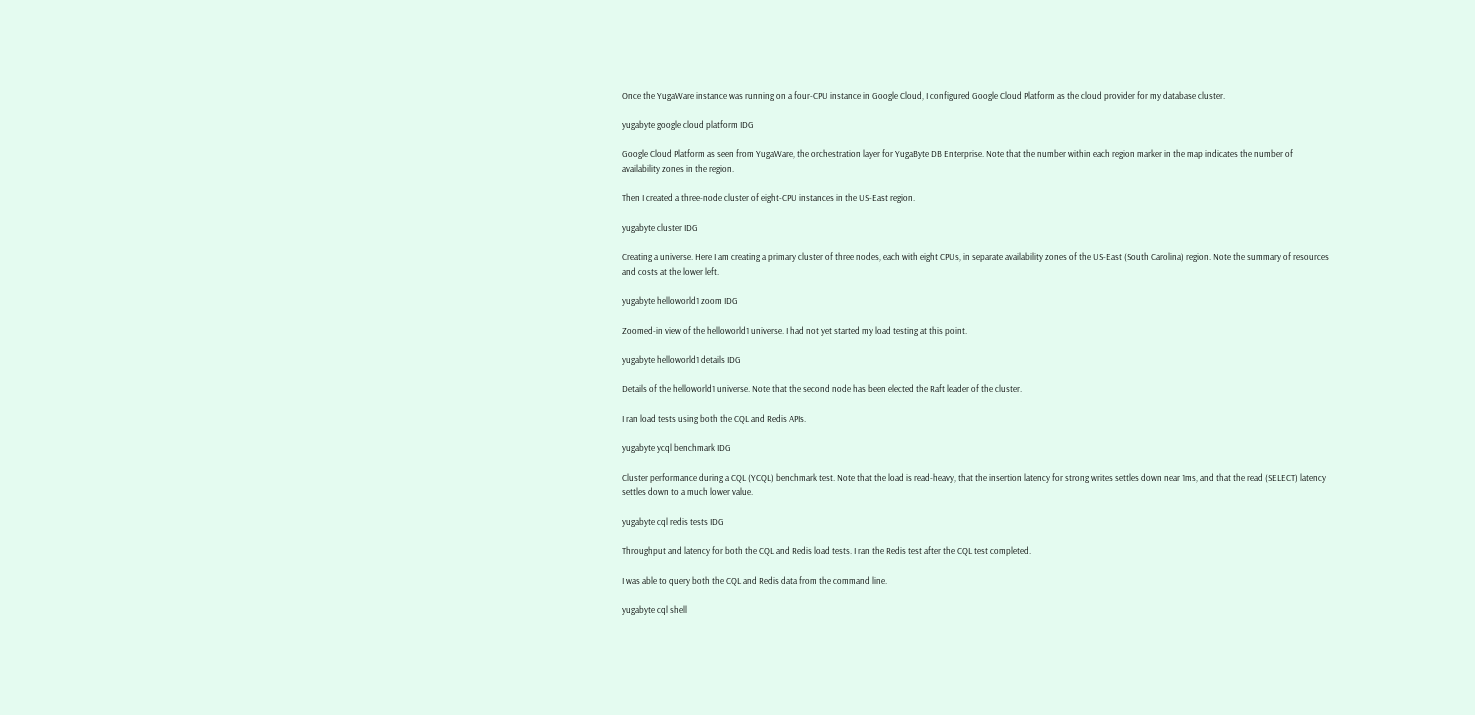Once the YugaWare instance was running on a four-CPU instance in Google Cloud, I configured Google Cloud Platform as the cloud provider for my database cluster.

yugabyte google cloud platform IDG

Google Cloud Platform as seen from YugaWare, the orchestration layer for YugaByte DB Enterprise. Note that the number within each region marker in the map indicates the number of availability zones in the region.

Then I created a three-node cluster of eight-CPU instances in the US-East region.

yugabyte cluster IDG

Creating a universe. Here I am creating a primary cluster of three nodes, each with eight CPUs, in separate availability zones of the US-East (South Carolina) region. Note the summary of resources and costs at the lower left.

yugabyte helloworld1 zoom IDG

Zoomed-in view of the helloworld1 universe. I had not yet started my load testing at this point.

yugabyte helloworld1 details IDG

Details of the helloworld1 universe. Note that the second node has been elected the Raft leader of the cluster.

I ran load tests using both the CQL and Redis APIs.

yugabyte ycql benchmark IDG

Cluster performance during a CQL (YCQL) benchmark test. Note that the load is read-heavy, that the insertion latency for strong writes settles down near 1ms, and that the read (SELECT) latency settles down to a much lower value.

yugabyte cql redis tests IDG

Throughput and latency for both the CQL and Redis load tests. I ran the Redis test after the CQL test completed.

I was able to query both the CQL and Redis data from the command line.

yugabyte cql shell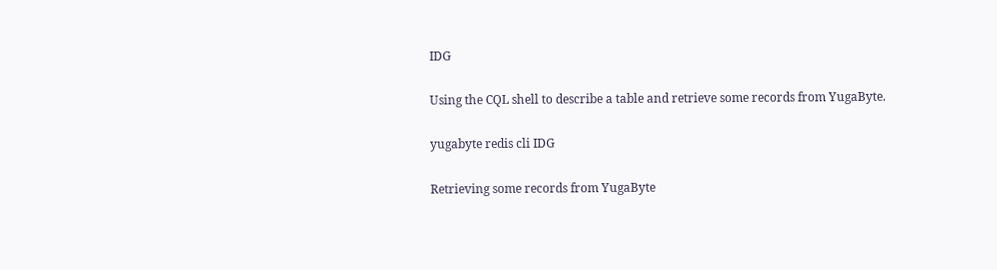IDG

Using the CQL shell to describe a table and retrieve some records from YugaByte.

yugabyte redis cli IDG

Retrieving some records from YugaByte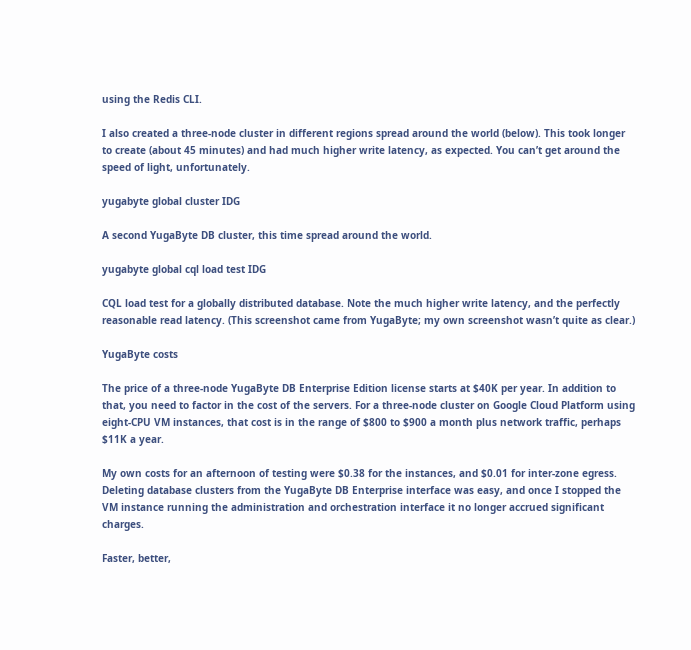using the Redis CLI.

I also created a three-node cluster in different regions spread around the world (below). This took longer to create (about 45 minutes) and had much higher write latency, as expected. You can’t get around the speed of light, unfortunately.

yugabyte global cluster IDG

A second YugaByte DB cluster, this time spread around the world.

yugabyte global cql load test IDG

CQL load test for a globally distributed database. Note the much higher write latency, and the perfectly reasonable read latency. (This screenshot came from YugaByte; my own screenshot wasn’t quite as clear.)

YugaByte costs

The price of a three-node YugaByte DB Enterprise Edition license starts at $40K per year. In addition to that, you need to factor in the cost of the servers. For a three-node cluster on Google Cloud Platform using eight-CPU VM instances, that cost is in the range of $800 to $900 a month plus network traffic, perhaps $11K a year.

My own costs for an afternoon of testing were $0.38 for the instances, and $0.01 for inter-zone egress. Deleting database clusters from the YugaByte DB Enterprise interface was easy, and once I stopped the VM instance running the administration and orchestration interface it no longer accrued significant charges.

Faster, better,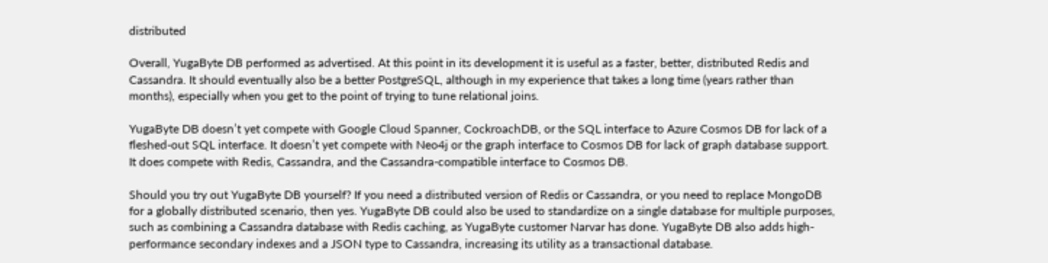distributed

Overall, YugaByte DB performed as advertised. At this point in its development it is useful as a faster, better, distributed Redis and Cassandra. It should eventually also be a better PostgreSQL, although in my experience that takes a long time (years rather than months), especially when you get to the point of trying to tune relational joins.

YugaByte DB doesn’t yet compete with Google Cloud Spanner, CockroachDB, or the SQL interface to Azure Cosmos DB for lack of a fleshed-out SQL interface. It doesn’t yet compete with Neo4j or the graph interface to Cosmos DB for lack of graph database support. It does compete with Redis, Cassandra, and the Cassandra-compatible interface to Cosmos DB.

Should you try out YugaByte DB yourself? If you need a distributed version of Redis or Cassandra, or you need to replace MongoDB for a globally distributed scenario, then yes. YugaByte DB could also be used to standardize on a single database for multiple purposes, such as combining a Cassandra database with Redis caching, as YugaByte customer Narvar has done. YugaByte DB also adds high-performance secondary indexes and a JSON type to Cassandra, increasing its utility as a transactional database.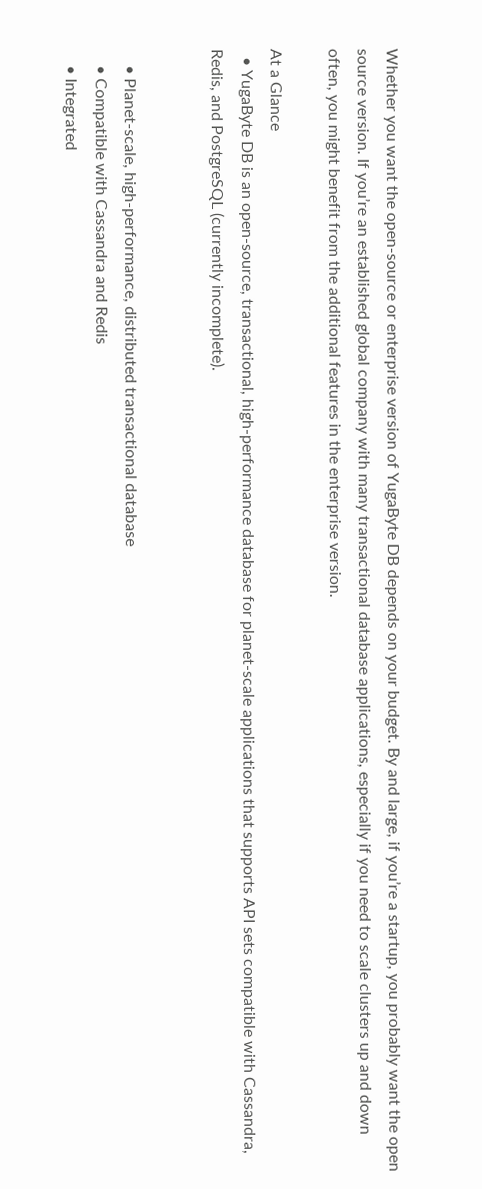Whether you want the open-source or enterprise version of YugaByte DB depends on your budget. By and large, if you’re a startup, you probably want the open source version. If you’re an established global company with many transactional database applications, especially if you need to scale clusters up and down often, you might benefit from the additional features in the enterprise version.

At a Glance
  • YugaByte DB is an open-source, transactional, high-performance database for planet-scale applications that supports API sets compatible with Cassandra, Redis, and PostgreSQL (currently incomplete).


    • Planet-scale, high-performance, distributed transactional database
    • Compatible with Cassandra and Redis
    • Integrated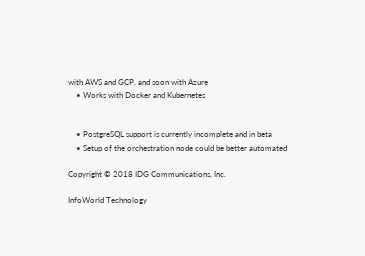with AWS and GCP, and soon with Azure
    • Works with Docker and Kubernetes


    • PostgreSQL support is currently incomplete and in beta
    • Setup of the orchestration node could be better automated

Copyright © 2018 IDG Communications, Inc.

InfoWorld Technology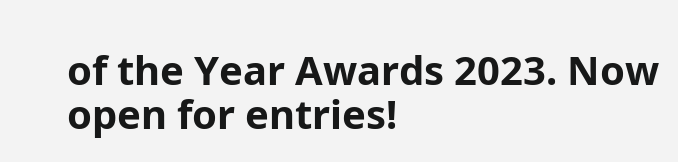of the Year Awards 2023. Now open for entries!